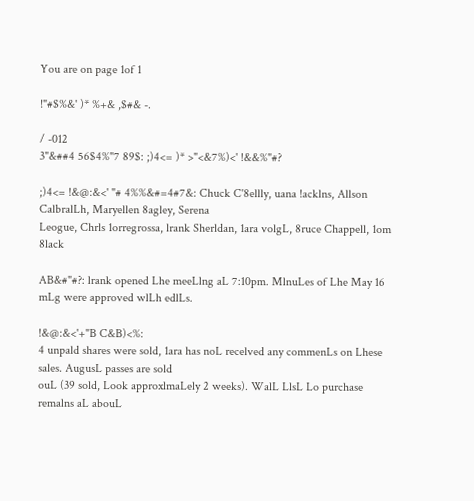You are on page 1of 1

!"#$%&' )* %+& ,$#& -.

/ -012
3"&##4 56$4%"7 89$: ;)4<= )* >"<&7%)<' !&&%"#?

;)4<= !&@:&<' "# 4%%&#=4#7&: Chuck C'8ellly, uana !acklns, Allson CalbralLh, Maryellen 8agley, Serena
Leogue, Chrls 1orregrossa, lrank Sherldan, 1ara volgL, 8ruce Chappell, 1om 8lack

AB&#"#?: lrank opened Lhe meeLlng aL 7:10pm. MlnuLes of Lhe May 16 mLg were approved wlLh edlLs.

!&@:&<'+"B C&B)<%:
4 unpald shares were sold, 1ara has noL recelved any commenLs on Lhese sales. AugusL passes are sold
ouL (39 sold, Look approxlmaLely 2 weeks). WalL LlsL Lo purchase remalns aL abouL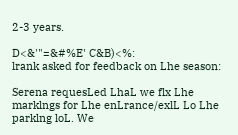2-3 years.

D<&'"=&#%E' C&B)<%:
lrank asked for feedback on Lhe season:

Serena requesLed LhaL we flx Lhe marklngs for Lhe enLrance/exlL Lo Lhe parklng loL. We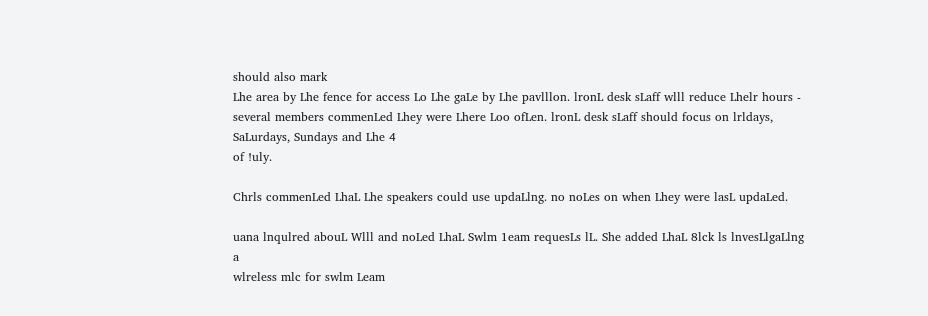should also mark
Lhe area by Lhe fence for access Lo Lhe gaLe by Lhe pavlllon. lronL desk sLaff wlll reduce Lhelr hours -
several members commenLed Lhey were Lhere Loo ofLen. lronL desk sLaff should focus on lrldays,
SaLurdays, Sundays and Lhe 4
of !uly.

Chrls commenLed LhaL Lhe speakers could use updaLlng. no noLes on when Lhey were lasL updaLed.

uana lnqulred abouL Wlll and noLed LhaL Swlm 1eam requesLs lL. She added LhaL 8lck ls lnvesLlgaLlng a
wlreless mlc for swlm Leam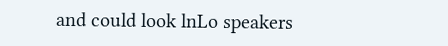and could look lnLo speakers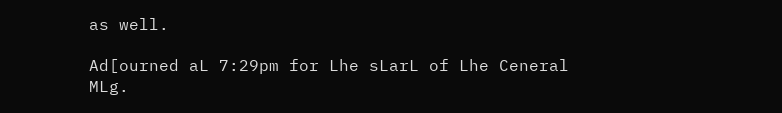as well.

Ad[ourned aL 7:29pm for Lhe sLarL of Lhe Ceneral MLg.